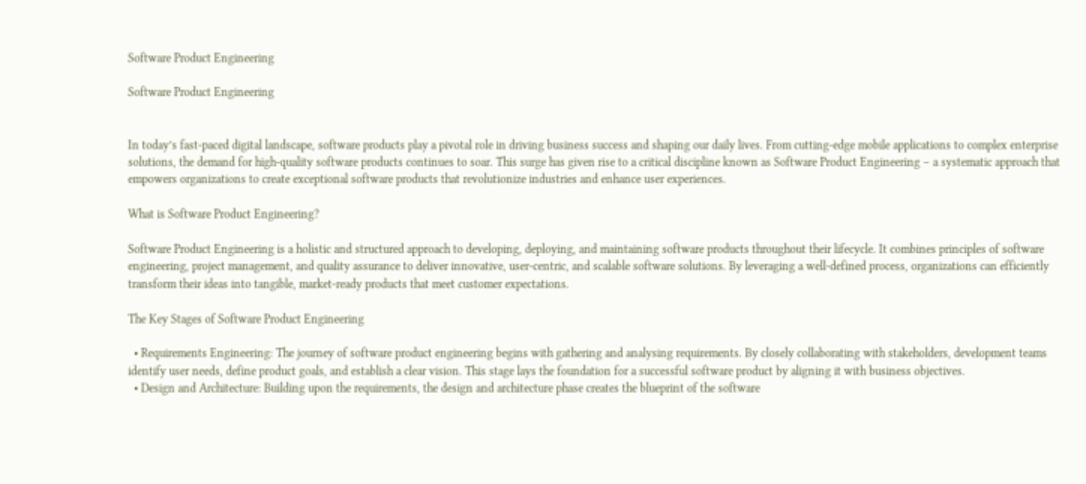Software Product Engineering

Software Product Engineering


In today’s fast-paced digital landscape, software products play a pivotal role in driving business success and shaping our daily lives. From cutting-edge mobile applications to complex enterprise solutions, the demand for high-quality software products continues to soar. This surge has given rise to a critical discipline known as Software Product Engineering – a systematic approach that empowers organizations to create exceptional software products that revolutionize industries and enhance user experiences.

What is Software Product Engineering?

Software Product Engineering is a holistic and structured approach to developing, deploying, and maintaining software products throughout their lifecycle. It combines principles of software engineering, project management, and quality assurance to deliver innovative, user-centric, and scalable software solutions. By leveraging a well-defined process, organizations can efficiently transform their ideas into tangible, market-ready products that meet customer expectations.

The Key Stages of Software Product Engineering

  • Requirements Engineering: The journey of software product engineering begins with gathering and analysing requirements. By closely collaborating with stakeholders, development teams identify user needs, define product goals, and establish a clear vision. This stage lays the foundation for a successful software product by aligning it with business objectives.
  • Design and Architecture: Building upon the requirements, the design and architecture phase creates the blueprint of the software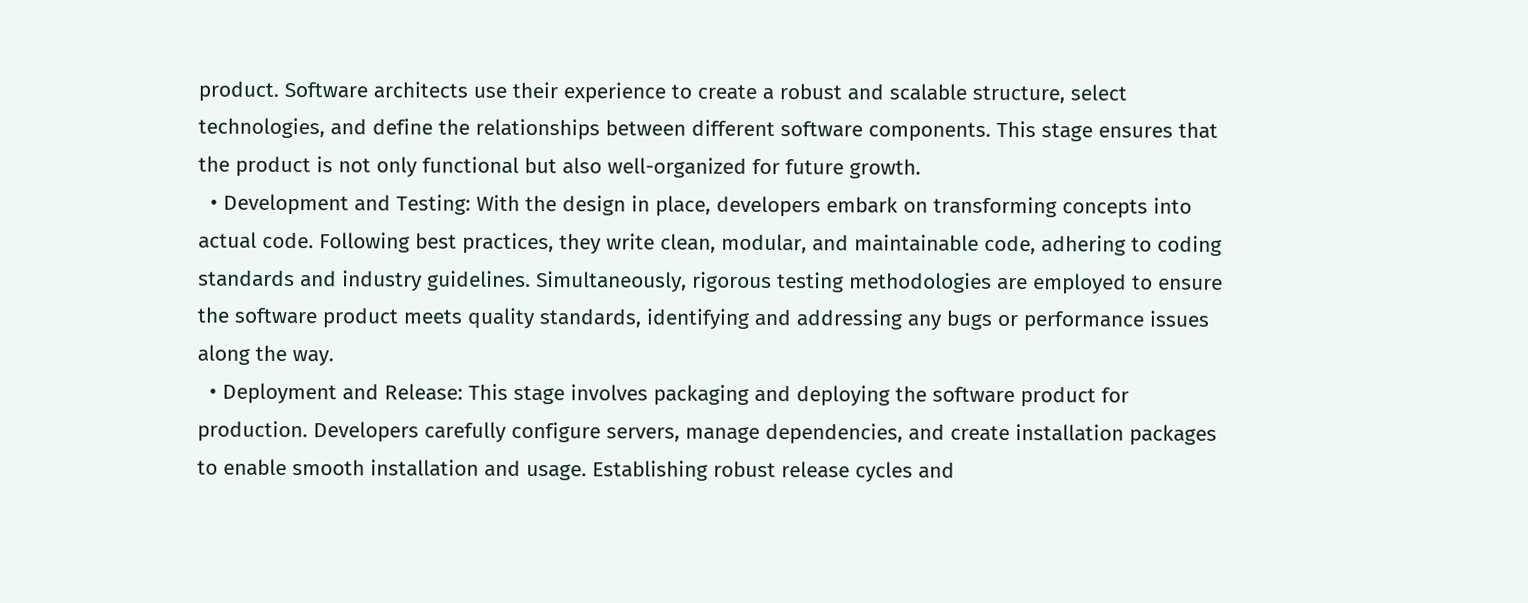product. Software architects use their experience to create a robust and scalable structure, select technologies, and define the relationships between different software components. This stage ensures that the product is not only functional but also well-organized for future growth.
  • Development and Testing: With the design in place, developers embark on transforming concepts into actual code. Following best practices, they write clean, modular, and maintainable code, adhering to coding standards and industry guidelines. Simultaneously, rigorous testing methodologies are employed to ensure the software product meets quality standards, identifying and addressing any bugs or performance issues along the way.
  • Deployment and Release: This stage involves packaging and deploying the software product for production. Developers carefully configure servers, manage dependencies, and create installation packages to enable smooth installation and usage. Establishing robust release cycles and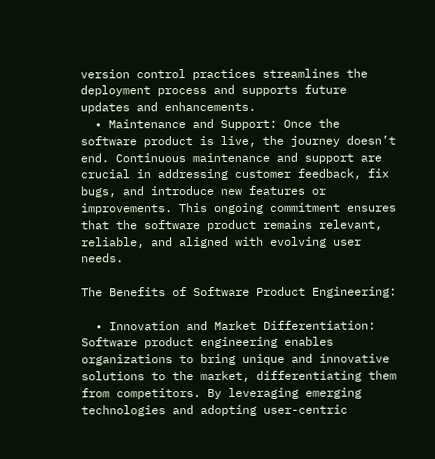version control practices streamlines the deployment process and supports future updates and enhancements.
  • Maintenance and Support: Once the software product is live, the journey doesn’t end. Continuous maintenance and support are crucial in addressing customer feedback, fix bugs, and introduce new features or improvements. This ongoing commitment ensures that the software product remains relevant, reliable, and aligned with evolving user needs.

The Benefits of Software Product Engineering:

  • Innovation and Market Differentiation: Software product engineering enables organizations to bring unique and innovative solutions to the market, differentiating them from competitors. By leveraging emerging technologies and adopting user-centric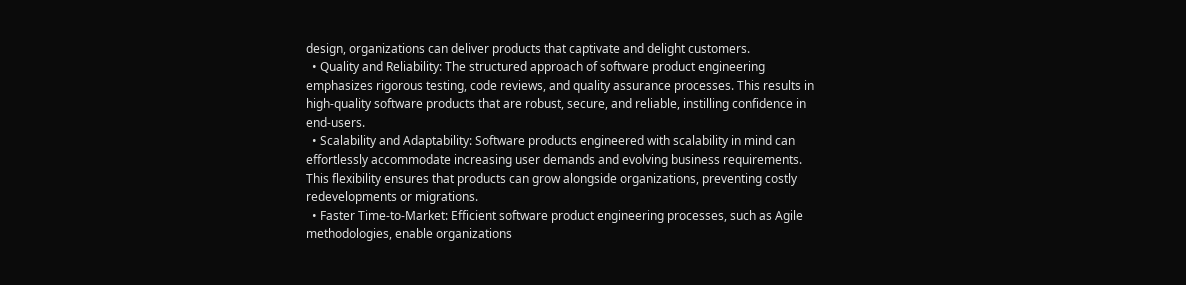design, organizations can deliver products that captivate and delight customers.
  • Quality and Reliability: The structured approach of software product engineering emphasizes rigorous testing, code reviews, and quality assurance processes. This results in high-quality software products that are robust, secure, and reliable, instilling confidence in end-users.
  • Scalability and Adaptability: Software products engineered with scalability in mind can effortlessly accommodate increasing user demands and evolving business requirements. This flexibility ensures that products can grow alongside organizations, preventing costly redevelopments or migrations.
  • Faster Time-to-Market: Efficient software product engineering processes, such as Agile methodologies, enable organizations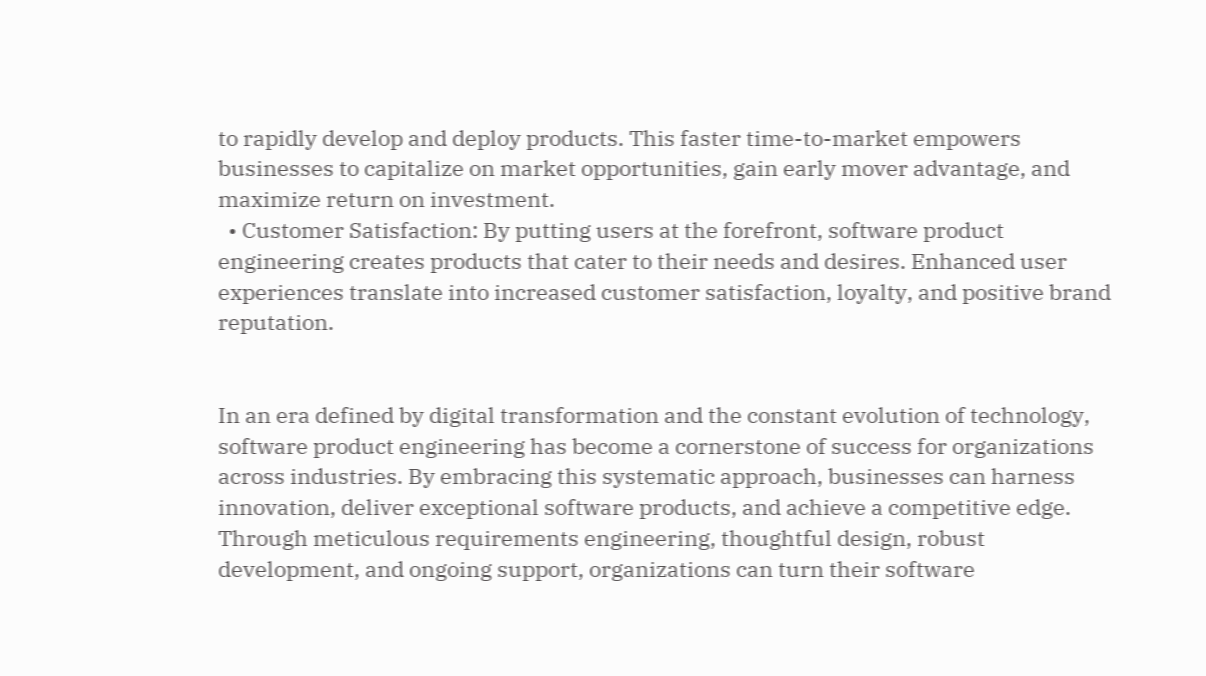to rapidly develop and deploy products. This faster time-to-market empowers businesses to capitalize on market opportunities, gain early mover advantage, and maximize return on investment.
  • Customer Satisfaction: By putting users at the forefront, software product engineering creates products that cater to their needs and desires. Enhanced user experiences translate into increased customer satisfaction, loyalty, and positive brand reputation.


In an era defined by digital transformation and the constant evolution of technology, software product engineering has become a cornerstone of success for organizations across industries. By embracing this systematic approach, businesses can harness innovation, deliver exceptional software products, and achieve a competitive edge. Through meticulous requirements engineering, thoughtful design, robust development, and ongoing support, organizations can turn their software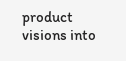product visions into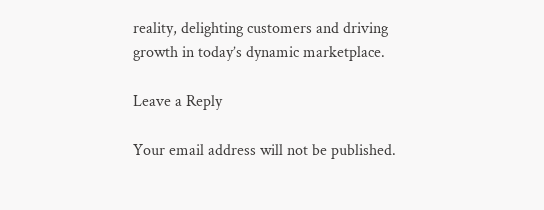reality, delighting customers and driving growth in today’s dynamic marketplace.

Leave a Reply

Your email address will not be published.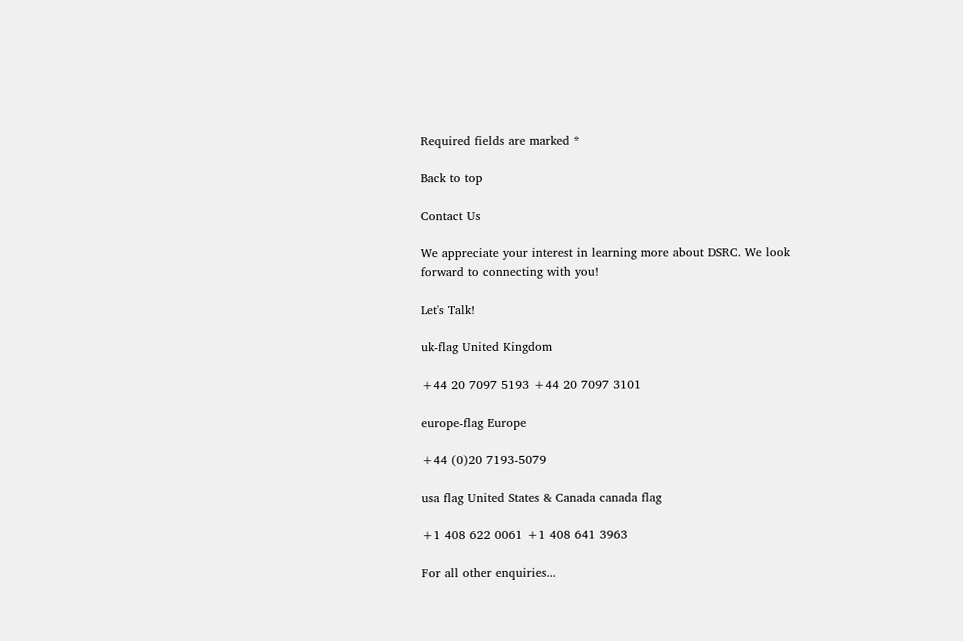Required fields are marked *

Back to top

Contact Us

We appreciate your interest in learning more about DSRC. We look forward to connecting with you!

Let's Talk!

uk-flag United Kingdom

+44 20 7097 5193 +44 20 7097 3101

europe-flag Europe

+44 (0)20 7193-5079

usa flag United States & Canada canada flag

+1 408 622 0061 +1 408 641 3963

For all other enquiries...